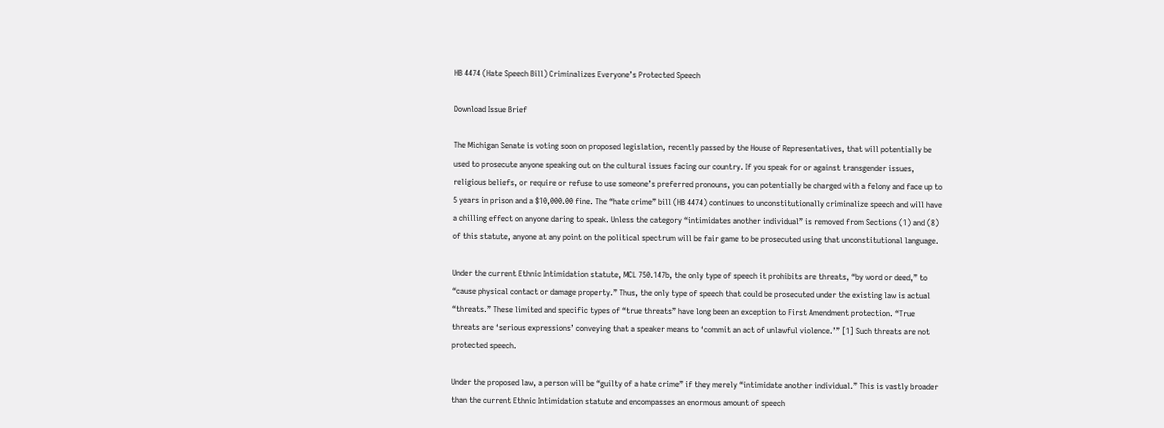HB 4474 (Hate Speech Bill) Criminalizes Everyone’s Protected Speech

Download Issue Brief

The Michigan Senate is voting soon on proposed legislation, recently passed by the House of Representatives, that will potentially be used to prosecute anyone speaking out on the cultural issues facing our country. If you speak for or against transgender issues, religious beliefs, or require or refuse to use someone’s preferred pronouns, you can potentially be charged with a felony and face up to 5 years in prison and a $10,000.00 fine. The “hate crime” bill (HB 4474) continues to unconstitutionally criminalize speech and will have a chilling effect on anyone daring to speak. Unless the category “intimidates another individual” is removed from Sections (1) and (8) of this statute, anyone at any point on the political spectrum will be fair game to be prosecuted using that unconstitutional language.

Under the current Ethnic Intimidation statute, MCL 750.147b, the only type of speech it prohibits are threats, “by word or deed,” to “cause physical contact or damage property.” Thus, the only type of speech that could be prosecuted under the existing law is actual “threats.” These limited and specific types of “true threats” have long been an exception to First Amendment protection. “True threats are ‘serious expressions’ conveying that a speaker means to ‘commit an act of unlawful violence.’” [1] Such threats are not protected speech.

Under the proposed law, a person will be “guilty of a hate crime” if they merely “intimidate another individual.” This is vastly broader than the current Ethnic Intimidation statute and encompasses an enormous amount of speech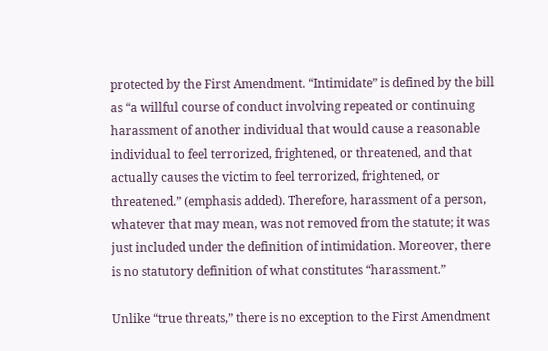protected by the First Amendment. “Intimidate” is defined by the bill as “a willful course of conduct involving repeated or continuing harassment of another individual that would cause a reasonable individual to feel terrorized, frightened, or threatened, and that actually causes the victim to feel terrorized, frightened, or threatened.” (emphasis added). Therefore, harassment of a person, whatever that may mean, was not removed from the statute; it was just included under the definition of intimidation. Moreover, there is no statutory definition of what constitutes “harassment.”

Unlike “true threats,” there is no exception to the First Amendment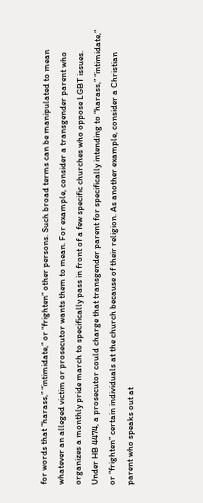for words that “harass,” “intimidate,” or “frighten” other persons. Such broad terms can be manipulated to mean whatever an alleged victim or prosecutor wants them to mean. For example, consider a transgender parent who organizes a monthly pride march to specifically pass in front of a few specific churches who oppose LGBT issues. Under HB 4474, a prosecutor could charge that transgender parent for specifically intending to “harass,” “intimidate,” or “frighten” certain individuals at the church because of their religion. As another example, consider a Christian parent who speaks out at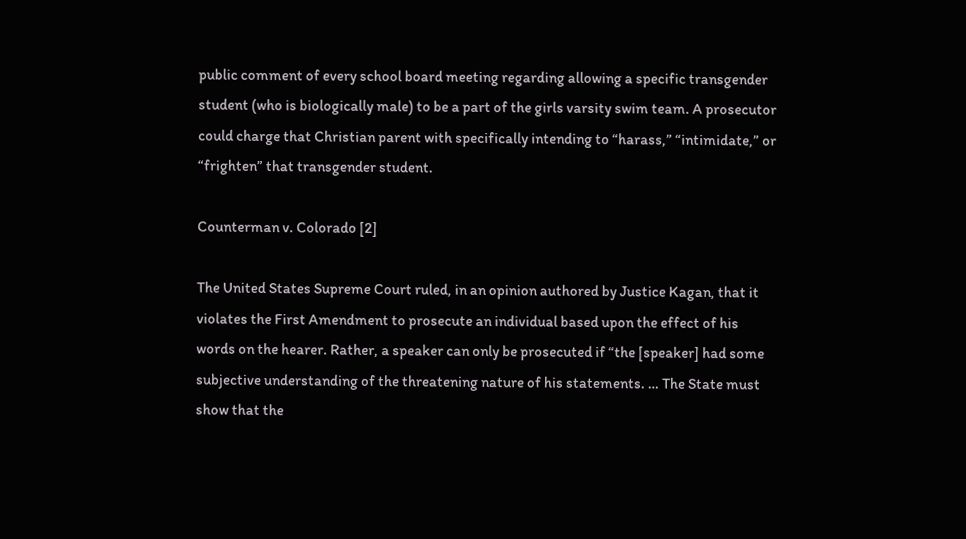public comment of every school board meeting regarding allowing a specific transgender student (who is biologically male) to be a part of the girls varsity swim team. A prosecutor could charge that Christian parent with specifically intending to “harass,” “intimidate,” or “frighten” that transgender student.

Counterman v. Colorado [2]

The United States Supreme Court ruled, in an opinion authored by Justice Kagan, that it violates the First Amendment to prosecute an individual based upon the effect of his words on the hearer. Rather, a speaker can only be prosecuted if “the [speaker] had some subjective understanding of the threatening nature of his statements. … The State must show that the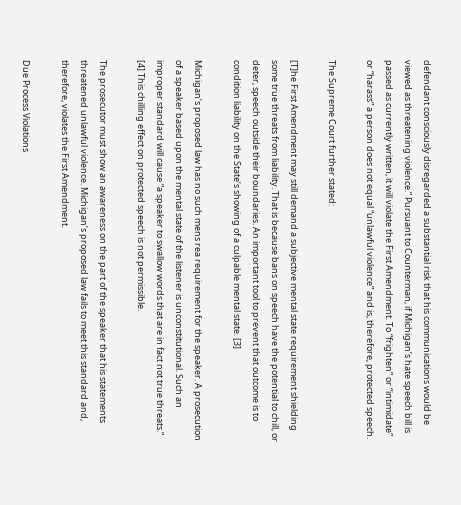defendant consciously disregarded a substantial risk that his communications would be viewed as threatening violence.” Pursuant to Counterman, if Michigan’s hate speech bill is passed as currently written, it will violate the First Amendment. To “frighten” or “intimidate” or “harass” a person does not equal “unlawful violence” and is, therefore, protected speech.

The Supreme Court further stated:

[T]he First Amendment may still demand a subjective mental state requirement shielding some true threats from liability. That is because bans on speech have the potential to chill, or deter, speech outside their boundaries. An important tool to prevent that outcome is to condition liability on the State’s showing of a culpable mental state. [3]

Michigan’s proposed law has no such mens rea requirement for the speaker. A prosecution of a speaker based upon the mental state of the listener is unconstitutional. Such an improper standard will cause “a speaker to swallow words that are in fact not true threats.” [4] This chilling effect on protected speech is not permissible.

The prosecutor must show an awareness on the part of the speaker that his statements threatened unlawful violence. Michigan’s proposed law fails to meet this standard and, therefore, violates the First Amendment.

Due Process Violations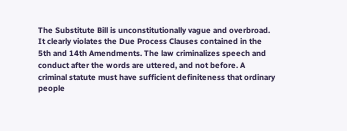The Substitute Bill is unconstitutionally vague and overbroad. It clearly violates the Due Process Clauses contained in the 5th and 14th Amendments. The law criminalizes speech and conduct after the words are uttered, and not before. A criminal statute must have sufficient definiteness that ordinary people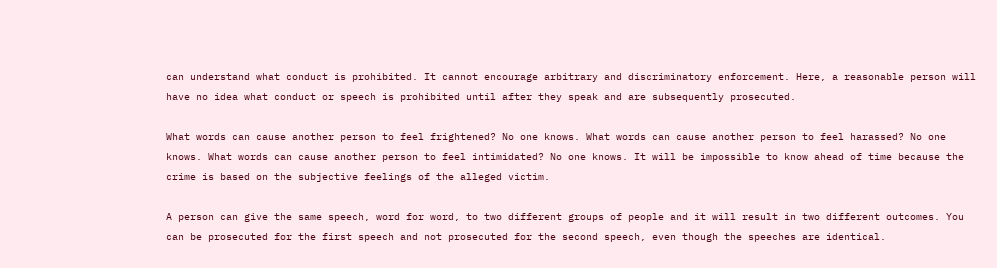can understand what conduct is prohibited. It cannot encourage arbitrary and discriminatory enforcement. Here, a reasonable person will have no idea what conduct or speech is prohibited until after they speak and are subsequently prosecuted.

What words can cause another person to feel frightened? No one knows. What words can cause another person to feel harassed? No one knows. What words can cause another person to feel intimidated? No one knows. It will be impossible to know ahead of time because the crime is based on the subjective feelings of the alleged victim.

A person can give the same speech, word for word, to two different groups of people and it will result in two different outcomes. You can be prosecuted for the first speech and not prosecuted for the second speech, even though the speeches are identical.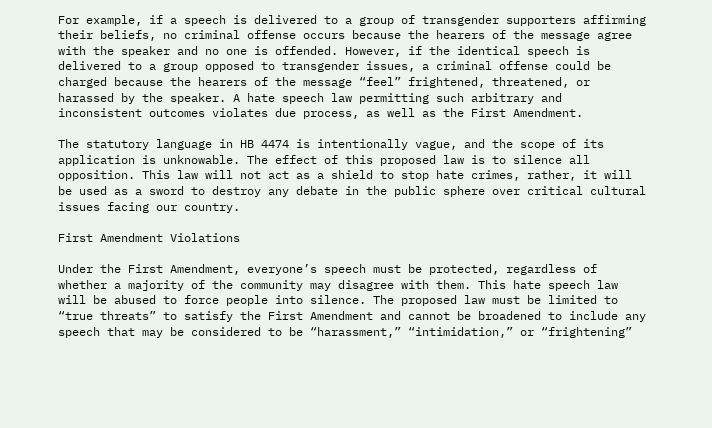For example, if a speech is delivered to a group of transgender supporters affirming their beliefs, no criminal offense occurs because the hearers of the message agree with the speaker and no one is offended. However, if the identical speech is delivered to a group opposed to transgender issues, a criminal offense could be charged because the hearers of the message “feel” frightened, threatened, or harassed by the speaker. A hate speech law permitting such arbitrary and inconsistent outcomes violates due process, as well as the First Amendment.

The statutory language in HB 4474 is intentionally vague, and the scope of its application is unknowable. The effect of this proposed law is to silence all opposition. This law will not act as a shield to stop hate crimes, rather, it will be used as a sword to destroy any debate in the public sphere over critical cultural issues facing our country.

First Amendment Violations

Under the First Amendment, everyone’s speech must be protected, regardless of whether a majority of the community may disagree with them. This hate speech law will be abused to force people into silence. The proposed law must be limited to “true threats” to satisfy the First Amendment and cannot be broadened to include any speech that may be considered to be “harassment,” “intimidation,” or “frightening”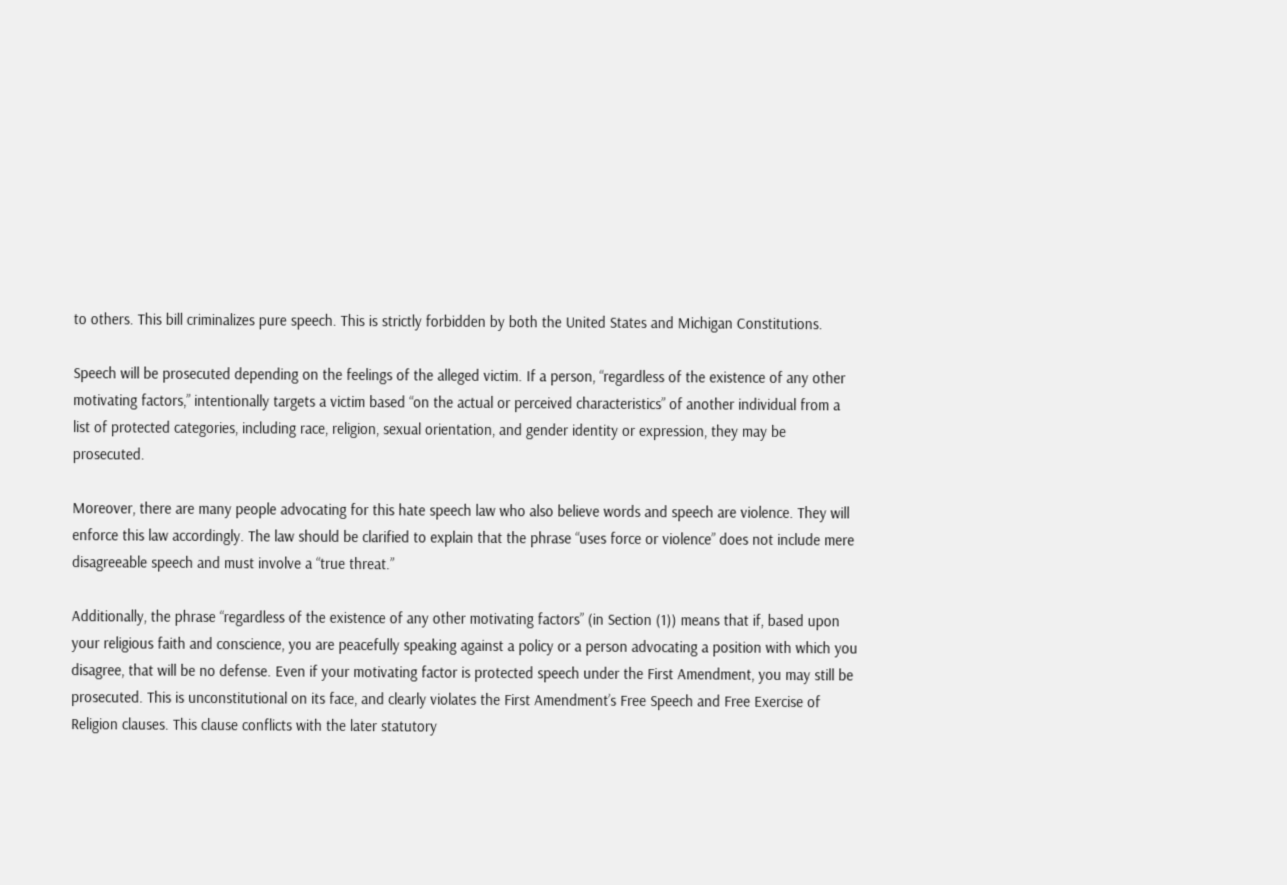to others. This bill criminalizes pure speech. This is strictly forbidden by both the United States and Michigan Constitutions.

Speech will be prosecuted depending on the feelings of the alleged victim. If a person, “regardless of the existence of any other motivating factors,” intentionally targets a victim based “on the actual or perceived characteristics” of another individual from a list of protected categories, including race, religion, sexual orientation, and gender identity or expression, they may be prosecuted.

Moreover, there are many people advocating for this hate speech law who also believe words and speech are violence. They will enforce this law accordingly. The law should be clarified to explain that the phrase “uses force or violence” does not include mere disagreeable speech and must involve a “true threat.”

Additionally, the phrase “regardless of the existence of any other motivating factors” (in Section (1)) means that if, based upon your religious faith and conscience, you are peacefully speaking against a policy or a person advocating a position with which you disagree, that will be no defense. Even if your motivating factor is protected speech under the First Amendment, you may still be prosecuted. This is unconstitutional on its face, and clearly violates the First Amendment’s Free Speech and Free Exercise of Religion clauses. This clause conflicts with the later statutory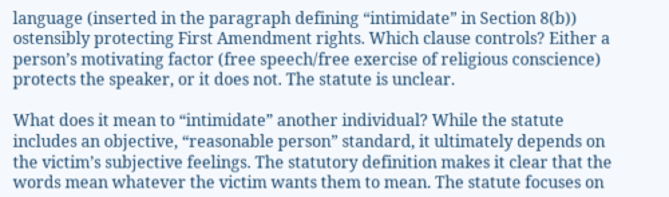language (inserted in the paragraph defining “intimidate” in Section 8(b)) ostensibly protecting First Amendment rights. Which clause controls? Either a person’s motivating factor (free speech/free exercise of religious conscience) protects the speaker, or it does not. The statute is unclear.

What does it mean to “intimidate” another individual? While the statute includes an objective, “reasonable person” standard, it ultimately depends on the victim’s subjective feelings. The statutory definition makes it clear that the words mean whatever the victim wants them to mean. The statute focuses on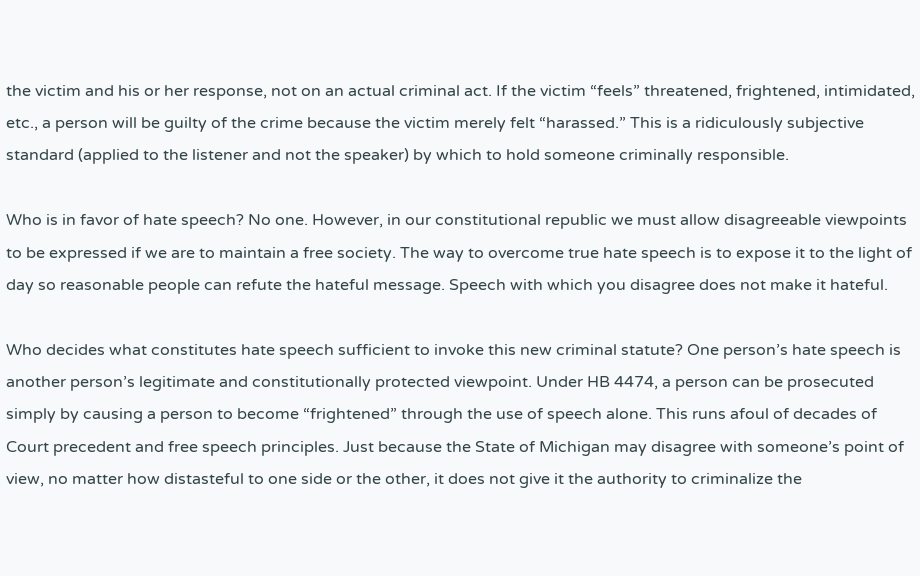the victim and his or her response, not on an actual criminal act. If the victim “feels” threatened, frightened, intimidated, etc., a person will be guilty of the crime because the victim merely felt “harassed.” This is a ridiculously subjective standard (applied to the listener and not the speaker) by which to hold someone criminally responsible.

Who is in favor of hate speech? No one. However, in our constitutional republic we must allow disagreeable viewpoints to be expressed if we are to maintain a free society. The way to overcome true hate speech is to expose it to the light of day so reasonable people can refute the hateful message. Speech with which you disagree does not make it hateful.

Who decides what constitutes hate speech sufficient to invoke this new criminal statute? One person’s hate speech is another person’s legitimate and constitutionally protected viewpoint. Under HB 4474, a person can be prosecuted simply by causing a person to become “frightened” through the use of speech alone. This runs afoul of decades of Court precedent and free speech principles. Just because the State of Michigan may disagree with someone’s point of view, no matter how distasteful to one side or the other, it does not give it the authority to criminalize the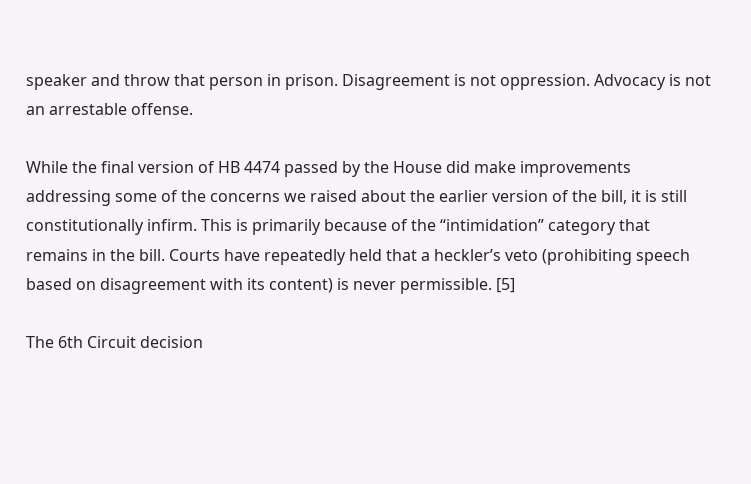speaker and throw that person in prison. Disagreement is not oppression. Advocacy is not an arrestable offense.

While the final version of HB 4474 passed by the House did make improvements addressing some of the concerns we raised about the earlier version of the bill, it is still constitutionally infirm. This is primarily because of the “intimidation” category that remains in the bill. Courts have repeatedly held that a heckler’s veto (prohibiting speech based on disagreement with its content) is never permissible. [5]

The 6th Circuit decision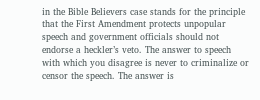in the Bible Believers case stands for the principle that the First Amendment protects unpopular speech and government officials should not endorse a heckler’s veto. The answer to speech with which you disagree is never to criminalize or censor the speech. The answer is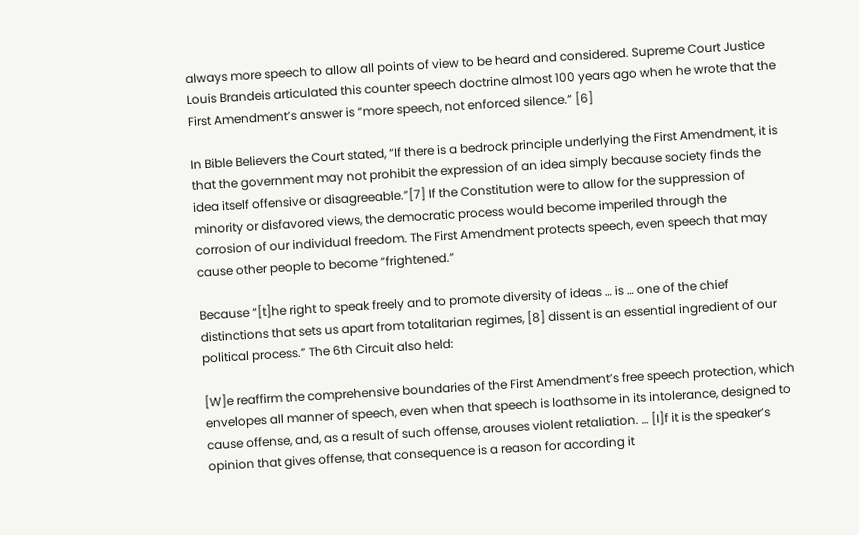always more speech to allow all points of view to be heard and considered. Supreme Court Justice Louis Brandeis articulated this counter speech doctrine almost 100 years ago when he wrote that the First Amendment’s answer is “more speech, not enforced silence.” [6]

In Bible Believers the Court stated, “If there is a bedrock principle underlying the First Amendment, it is that the government may not prohibit the expression of an idea simply because society finds the idea itself offensive or disagreeable.”[7] If the Constitution were to allow for the suppression of minority or disfavored views, the democratic process would become imperiled through the corrosion of our individual freedom. The First Amendment protects speech, even speech that may cause other people to become “frightened.”

Because “[t]he right to speak freely and to promote diversity of ideas … is … one of the chief distinctions that sets us apart from totalitarian regimes, [8] dissent is an essential ingredient of our political process.” The 6th Circuit also held:

[W]e reaffirm the comprehensive boundaries of the First Amendment’s free speech protection, which envelopes all manner of speech, even when that speech is loathsome in its intolerance, designed to cause offense, and, as a result of such offense, arouses violent retaliation. … [I]f it is the speaker’s opinion that gives offense, that consequence is a reason for according it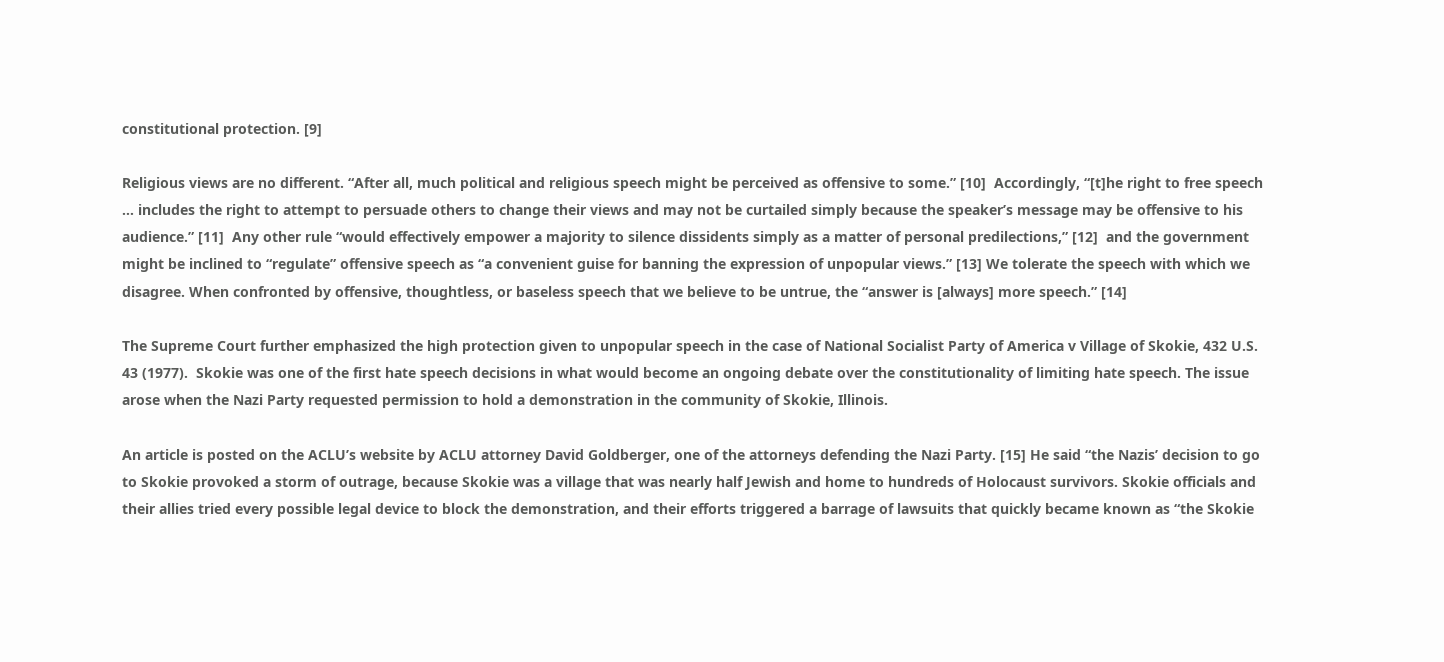constitutional protection. [9]

Religious views are no different. “After all, much political and religious speech might be perceived as offensive to some.” [10]  Accordingly, “[t]he right to free speech … includes the right to attempt to persuade others to change their views and may not be curtailed simply because the speaker’s message may be offensive to his audience.” [11]  Any other rule “would effectively empower a majority to silence dissidents simply as a matter of personal predilections,” [12]  and the government might be inclined to “regulate” offensive speech as “a convenient guise for banning the expression of unpopular views.” [13] We tolerate the speech with which we disagree. When confronted by offensive, thoughtless, or baseless speech that we believe to be untrue, the “answer is [always] more speech.” [14]

The Supreme Court further emphasized the high protection given to unpopular speech in the case of National Socialist Party of America v Village of Skokie, 432 U.S. 43 (1977).  Skokie was one of the first hate speech decisions in what would become an ongoing debate over the constitutionality of limiting hate speech. The issue arose when the Nazi Party requested permission to hold a demonstration in the community of Skokie, Illinois.

An article is posted on the ACLU’s website by ACLU attorney David Goldberger, one of the attorneys defending the Nazi Party. [15] He said “the Nazis’ decision to go to Skokie provoked a storm of outrage, because Skokie was a village that was nearly half Jewish and home to hundreds of Holocaust survivors. Skokie officials and their allies tried every possible legal device to block the demonstration, and their efforts triggered a barrage of lawsuits that quickly became known as “the Skokie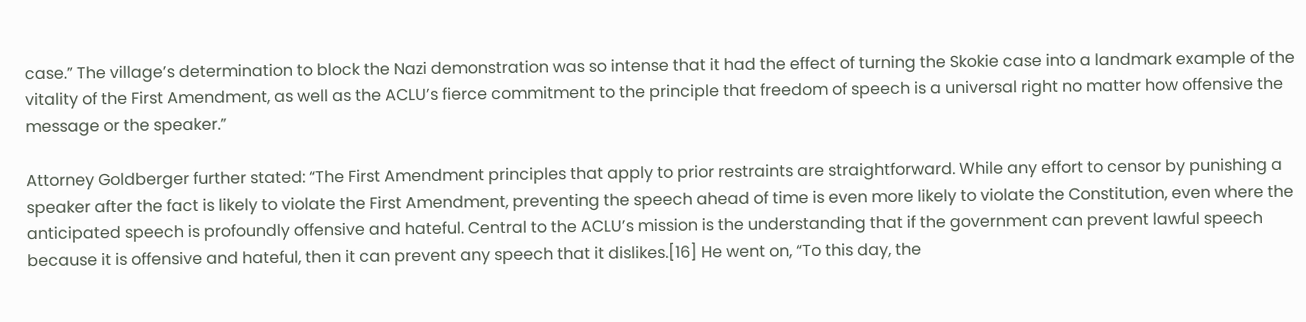case.” The village’s determination to block the Nazi demonstration was so intense that it had the effect of turning the Skokie case into a landmark example of the vitality of the First Amendment, as well as the ACLU’s fierce commitment to the principle that freedom of speech is a universal right no matter how offensive the message or the speaker.”

Attorney Goldberger further stated: “The First Amendment principles that apply to prior restraints are straightforward. While any effort to censor by punishing a speaker after the fact is likely to violate the First Amendment, preventing the speech ahead of time is even more likely to violate the Constitution, even where the anticipated speech is profoundly offensive and hateful. Central to the ACLU’s mission is the understanding that if the government can prevent lawful speech because it is offensive and hateful, then it can prevent any speech that it dislikes.[16] He went on, “To this day, the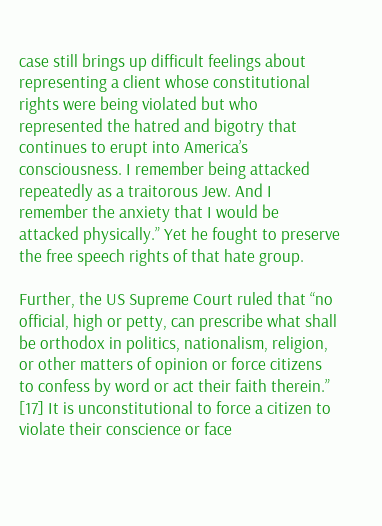case still brings up difficult feelings about representing a client whose constitutional rights were being violated but who represented the hatred and bigotry that continues to erupt into America’s consciousness. I remember being attacked repeatedly as a traitorous Jew. And I remember the anxiety that I would be attacked physically.” Yet he fought to preserve the free speech rights of that hate group.

Further, the US Supreme Court ruled that “no official, high or petty, can prescribe what shall be orthodox in politics, nationalism, religion, or other matters of opinion or force citizens to confess by word or act their faith therein.” [17] It is unconstitutional to force a citizen to violate their conscience or face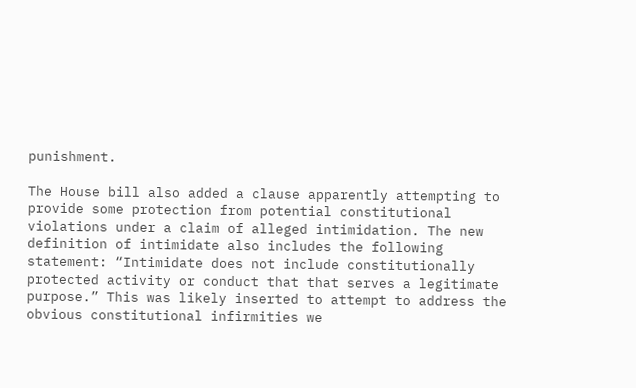punishment.

The House bill also added a clause apparently attempting to provide some protection from potential constitutional violations under a claim of alleged intimidation. The new definition of intimidate also includes the following statement: “Intimidate does not include constitutionally protected activity or conduct that that serves a legitimate purpose.” This was likely inserted to attempt to address the obvious constitutional infirmities we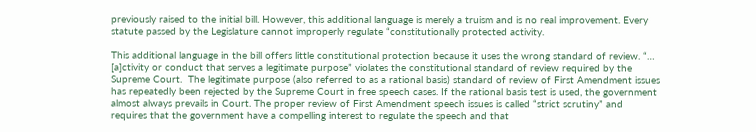previously raised to the initial bill. However, this additional language is merely a truism and is no real improvement. Every statute passed by the Legislature cannot improperly regulate “constitutionally protected activity.

This additional language in the bill offers little constitutional protection because it uses the wrong standard of review. “… [a]ctivity or conduct that serves a legitimate purpose” violates the constitutional standard of review required by the Supreme Court.  The legitimate purpose (also referred to as a rational basis) standard of review of First Amendment issues has repeatedly been rejected by the Supreme Court in free speech cases. If the rational basis test is used, the government almost always prevails in Court. The proper review of First Amendment speech issues is called “strict scrutiny” and requires that the government have a compelling interest to regulate the speech and that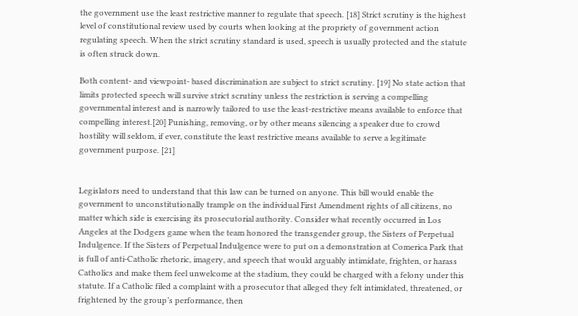the government use the least restrictive manner to regulate that speech. [18] Strict scrutiny is the highest level of constitutional review used by courts when looking at the propriety of government action regulating speech. When the strict scrutiny standard is used, speech is usually protected and the statute is often struck down.

Both content- and viewpoint- based discrimination are subject to strict scrutiny. [19] No state action that limits protected speech will survive strict scrutiny unless the restriction is serving a compelling governmental interest and is narrowly tailored to use the least-restrictive means available to enforce that compelling interest.[20] Punishing, removing, or by other means silencing a speaker due to crowd hostility will seldom, if ever, constitute the least restrictive means available to serve a legitimate government purpose. [21]


Legislators need to understand that this law can be turned on anyone. This bill would enable the government to unconstitutionally trample on the individual First Amendment rights of all citizens, no matter which side is exercising its prosecutorial authority. Consider what recently occurred in Los Angeles at the Dodgers game when the team honored the transgender group, the Sisters of Perpetual Indulgence. If the Sisters of Perpetual Indulgence were to put on a demonstration at Comerica Park that is full of anti-Catholic rhetoric, imagery, and speech that would arguably intimidate, frighten, or harass Catholics and make them feel unwelcome at the stadium, they could be charged with a felony under this statute. If a Catholic filed a complaint with a prosecutor that alleged they felt intimidated, threatened, or frightened by the group’s performance, then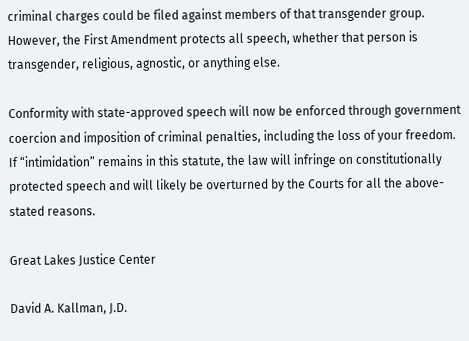criminal charges could be filed against members of that transgender group. However, the First Amendment protects all speech, whether that person is transgender, religious, agnostic, or anything else.

Conformity with state-approved speech will now be enforced through government coercion and imposition of criminal penalties, including the loss of your freedom. If “intimidation” remains in this statute, the law will infringe on constitutionally protected speech and will likely be overturned by the Courts for all the above-stated reasons.

Great Lakes Justice Center

David A. Kallman, J.D.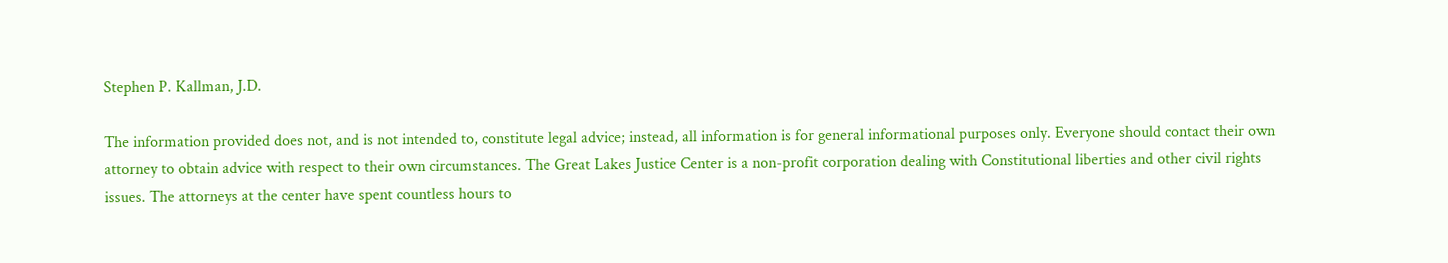Stephen P. Kallman, J.D.

The information provided does not, and is not intended to, constitute legal advice; instead, all information is for general informational purposes only. Everyone should contact their own attorney to obtain advice with respect to their own circumstances. The Great Lakes Justice Center is a non-profit corporation dealing with Constitutional liberties and other civil rights issues. The attorneys at the center have spent countless hours to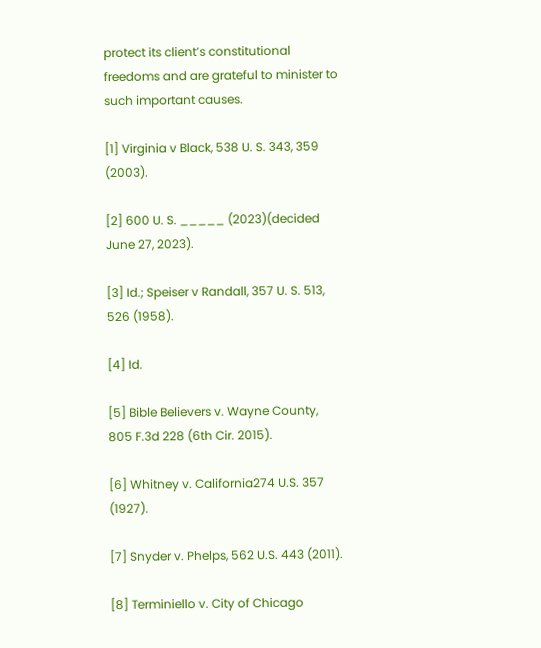protect its client’s constitutional freedoms and are grateful to minister to such important causes.

[1] Virginia v Black, 538 U. S. 343, 359 (2003).

[2] 600 U. S. _____ (2023)(decided June 27, 2023).

[3] Id.; Speiser v Randall, 357 U. S. 513, 526 (1958).

[4] Id.

[5] Bible Believers v. Wayne County, 805 F.3d 228 (6th Cir. 2015).

[6] Whitney v. California274 U.S. 357 (1927).

[7] Snyder v. Phelps, 562 U.S. 443 (2011).

[8] Terminiello v. City of Chicago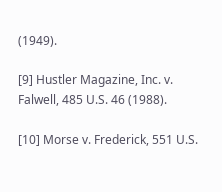(1949).

[9] Hustler Magazine, Inc. v. Falwell, 485 U.S. 46 (1988).

[10] Morse v. Frederick, 551 U.S.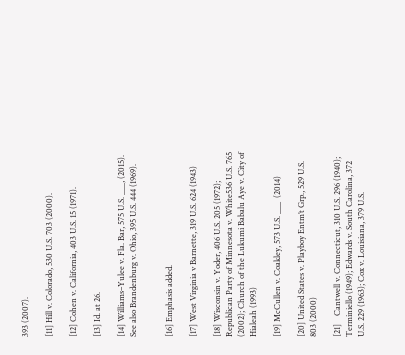393 (2007).

[11] Hill v. Colorado, 530 U.S. 703 (2000).

[12] Cohen v. California, 403 U.S. 15 (1971).

[13] Id. at 26.

[14] Williams–Yulee v. Fla. Bar, 575 U.S. ___, (2015). See also Brandenburg v. Ohio, 395 U.S. 444 (1969).


[16] Emphasis added.

[17] West Virginia v Barnette, 319 U.S. 624 (1943)

[18] Wisconsin v. Yoder, 406 U.S. 205 (1972); Republican Party of Minnesota v. White536 U.S. 765 (2002); Church of the Lukumi Babalu Aye v. City of Hialeah (1993)

[19] McCullen v. Coakley, 573 U.S. ___  (2014)

[20] United States v. Playboy Entm’t Grp., 529 U.S. 803 (2000)

[21]    Cantwell v. Connecticut, 310 U.S. 296 (1940); Terminiello (1949); Edwards v. South Carolina, 372 U.S. 229 (1963); Cox v. Louisiana, 379 U.S.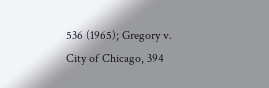536 (1965); Gregory v. City of Chicago, 394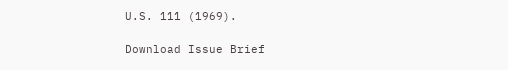U.S. 111 (1969).

Download Issue Brief